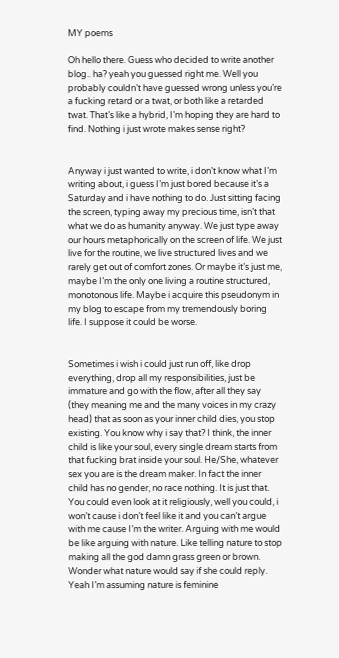MY poems

Oh hello there. Guess who decided to write another blog.. ha? yeah you guessed right me. Well you probably couldn’t have guessed wrong unless you’re a fucking retard or a twat, or both like a retarded twat. That’s like a hybrid, I’m hoping they are hard to find. Nothing i just wrote makes sense right?


Anyway i just wanted to write, i don’t know what I’m writing about, i guess I’m just bored because it’s a Saturday and i have nothing to do. Just sitting facing the screen, typing away my precious time, isn’t that what we do as humanity anyway. We just type away our hours metaphorically on the screen of life. We just live for the routine, we live structured lives and we rarely get out of comfort zones. Or maybe it’s just me, maybe I’m the only one living a routine structured, monotonous life. Maybe i acquire this pseudonym in my blog to escape from my tremendously boring life. I suppose it could be worse.


Sometimes i wish i could just run off, like drop everything, drop all my responsibilities, just be immature and go with the flow, after all they say (they meaning me and the many voices in my crazy head) that as soon as your inner child dies, you stop existing. You know why i say that? I think, the inner child is like your soul, every single dream starts from that fucking brat inside your soul. He/She, whatever sex you are is the dream maker. In fact the inner child has no gender, no race nothing. It is just that. You could even look at it religiously, well you could, i won’t cause i don’t feel like it and you can’t argue with me cause I’m the writer. Arguing with me would be like arguing with nature. Like telling nature to stop making all the god damn grass green or brown. Wonder what nature would say if she could reply. Yeah I’m assuming nature is feminine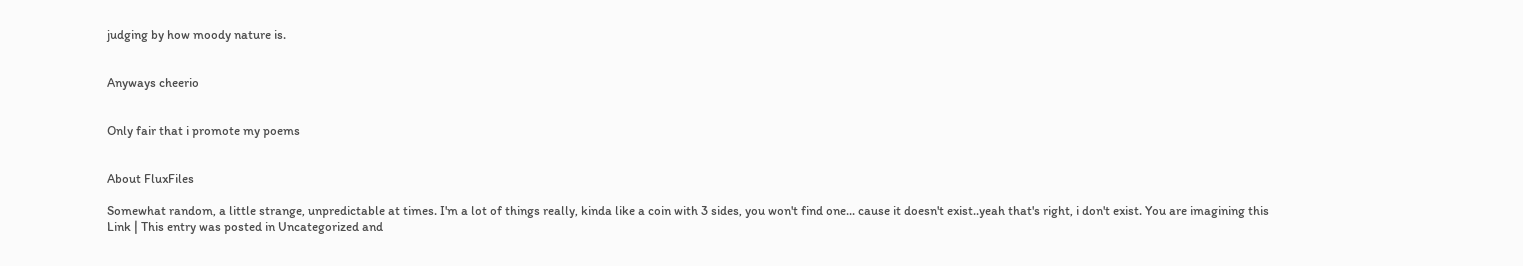judging by how moody nature is.


Anyways cheerio


Only fair that i promote my poems


About FluxFiles

Somewhat random, a little strange, unpredictable at times. I'm a lot of things really, kinda like a coin with 3 sides, you won't find one... cause it doesn't exist..yeah that's right, i don't exist. You are imagining this
Link | This entry was posted in Uncategorized and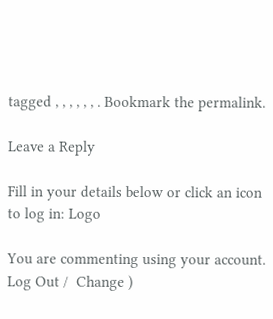tagged , , , , , , . Bookmark the permalink.

Leave a Reply

Fill in your details below or click an icon to log in: Logo

You are commenting using your account. Log Out /  Change )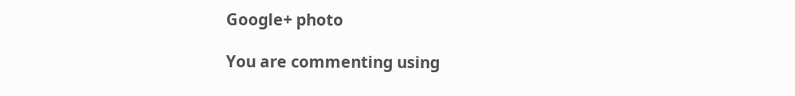Google+ photo

You are commenting using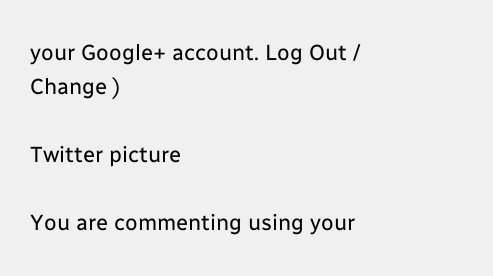your Google+ account. Log Out /  Change )

Twitter picture

You are commenting using your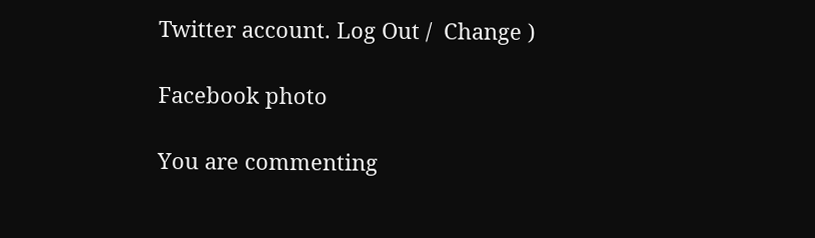Twitter account. Log Out /  Change )

Facebook photo

You are commenting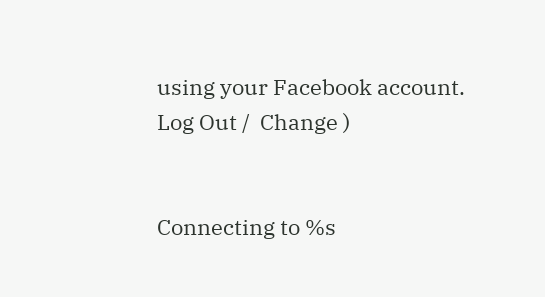using your Facebook account. Log Out /  Change )


Connecting to %s